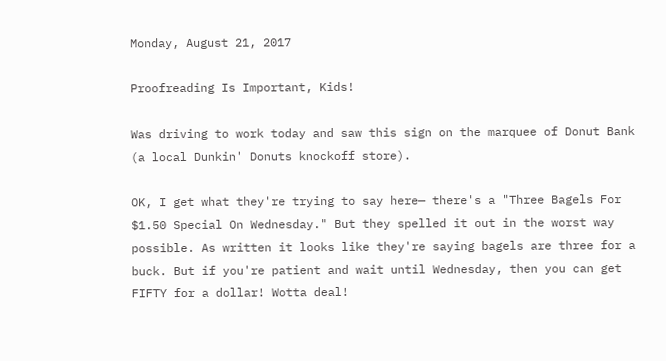Monday, August 21, 2017

Proofreading Is Important, Kids!

Was driving to work today and saw this sign on the marquee of Donut Bank (a local Dunkin' Donuts knockoff store).

OK, I get what they're trying to say here— there's a "Three Bagels For $1.50 Special On Wednesday." But they spelled it out in the worst way possible. As written it looks like they're saying bagels are three for a buck. But if you're patient and wait until Wednesday, then you can get FIFTY for a dollar! Wotta deal!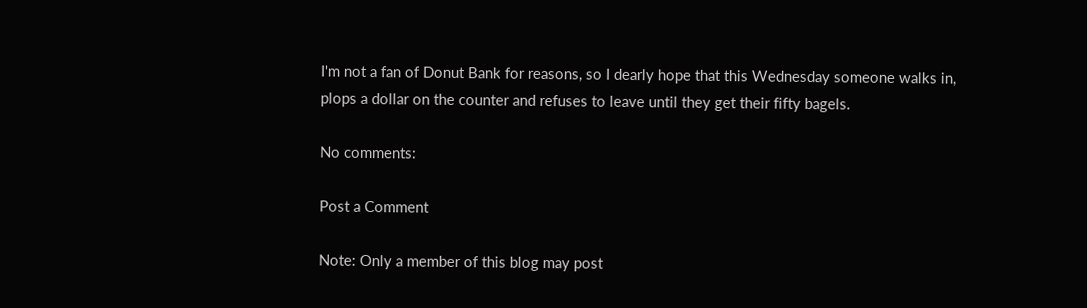I'm not a fan of Donut Bank for reasons, so I dearly hope that this Wednesday someone walks in, plops a dollar on the counter and refuses to leave until they get their fifty bagels.

No comments:

Post a Comment

Note: Only a member of this blog may post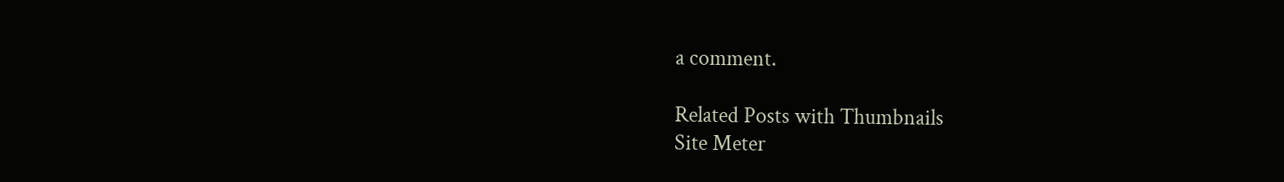a comment.

Related Posts with Thumbnails
Site Meter